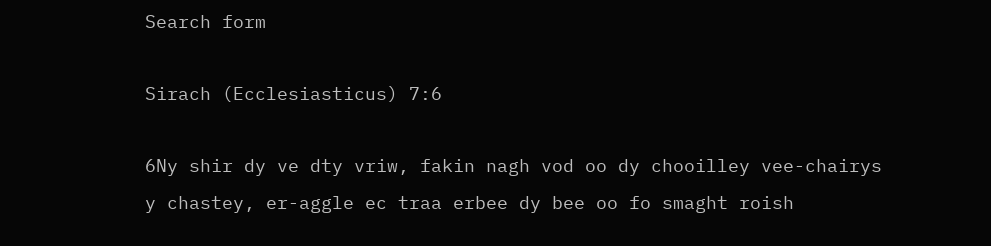Search form

Sirach (Ecclesiasticus) 7:6

6Ny shir dy ve dty vriw, fakin nagh vod oo dy chooilley vee-chairys y chastey, er-aggle ec traa erbee dy bee oo fo smaght roish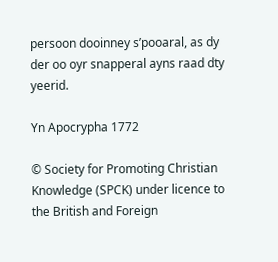persoon dooinney s’pooaral, as dy der oo oyr snapperal ayns raad dty yeerid.

Yn Apocrypha 1772

© Society for Promoting Christian Knowledge (SPCK) under licence to the British and Foreign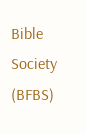Bible Society (BFBS)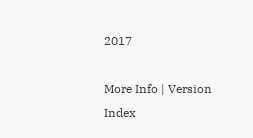2017

More Info | Version Index